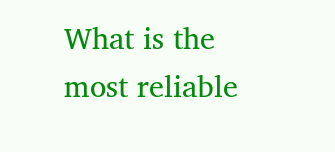What is the most reliable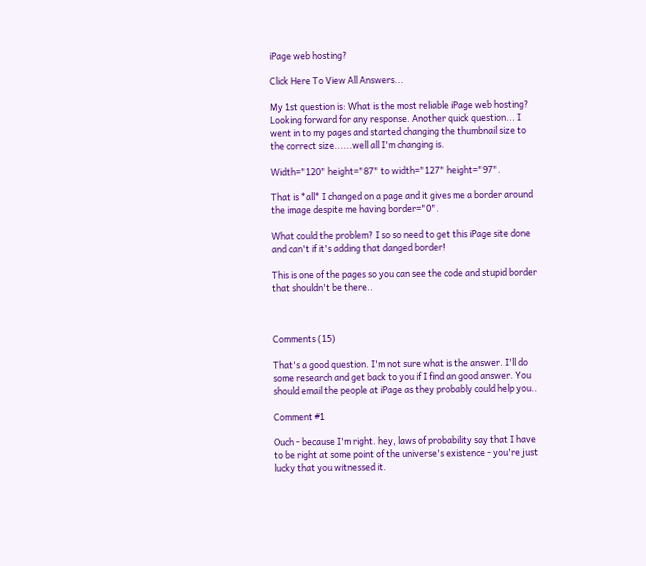iPage web hosting?

Click Here To View All Answers...

My 1st question is: What is the most reliable iPage web hosting? Looking forward for any response. Another quick question... I went in to my pages and started changing the thumbnail size to the correct size......well all I'm changing is.

Width="120" height="87" to width="127" height="97".

That is *all* I changed on a page and it gives me a border around the image despite me having border="0".

What could the problem? I so so need to get this iPage site done and can't if it's adding that danged border!

This is one of the pages so you can see the code and stupid border that shouldn't be there..



Comments (15)

That's a good question. I'm not sure what is the answer. I'll do some research and get back to you if I find an good answer. You should email the people at iPage as they probably could help you..

Comment #1

Ouch - because I'm right. hey, laws of probability say that I have to be right at some point of the universe's existence - you're just lucky that you witnessed it.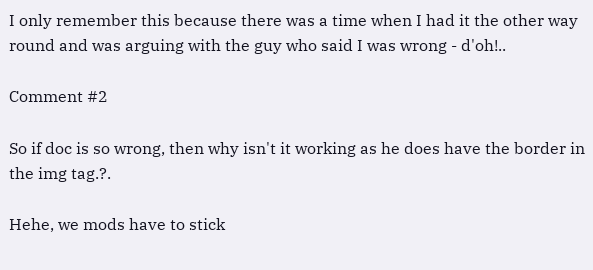I only remember this because there was a time when I had it the other way round and was arguing with the guy who said I was wrong - d'oh!..

Comment #2

So if doc is so wrong, then why isn't it working as he does have the border in the img tag.?.

Hehe, we mods have to stick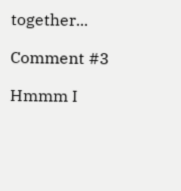together...

Comment #3

Hmmm I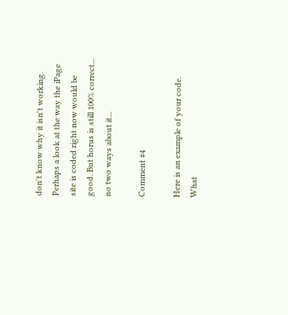don't know why it isn't working. Perhaps a look at the way the iPage site is coded right now would be good. But horus is still 100% correct... no two ways about it...

Comment #4

Here is an example of your code. What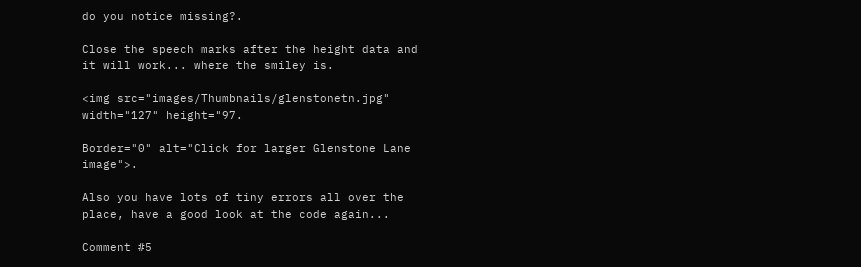do you notice missing?.

Close the speech marks after the height data and it will work... where the smiley is.

<img src="images/Thumbnails/glenstonetn.jpg" width="127" height="97.

Border="0" alt="Click for larger Glenstone Lane image">.

Also you have lots of tiny errors all over the place, have a good look at the code again...

Comment #5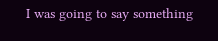I was going to say something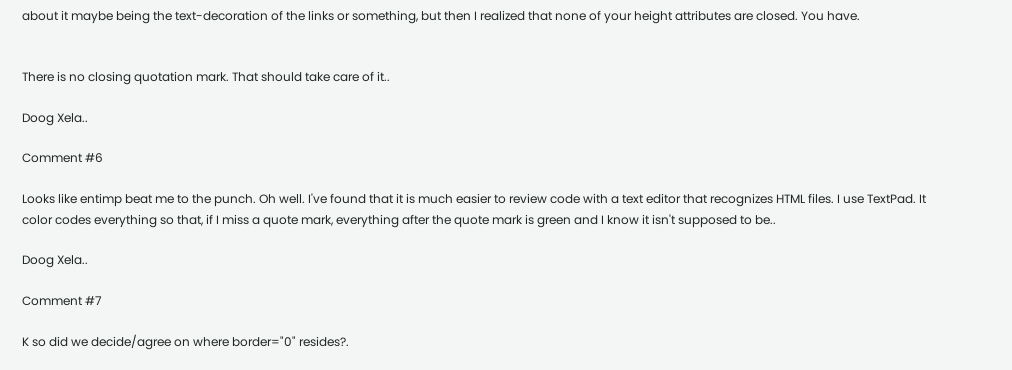about it maybe being the text-decoration of the links or something, but then I realized that none of your height attributes are closed. You have.


There is no closing quotation mark. That should take care of it..

Doog Xela..

Comment #6

Looks like entimp beat me to the punch. Oh well. I've found that it is much easier to review code with a text editor that recognizes HTML files. I use TextPad. It color codes everything so that, if I miss a quote mark, everything after the quote mark is green and I know it isn't supposed to be..

Doog Xela..

Comment #7

K so did we decide/agree on where border="0" resides?.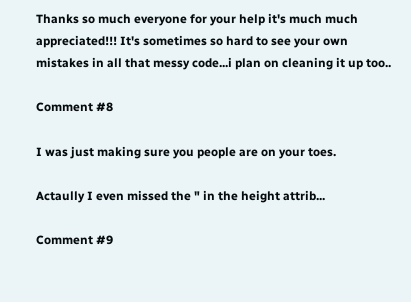Thanks so much everyone for your help it's much much appreciated!!! It's sometimes so hard to see your own mistakes in all that messy code...i plan on cleaning it up too..

Comment #8

I was just making sure you people are on your toes.

Actaully I even missed the " in the height attrib...

Comment #9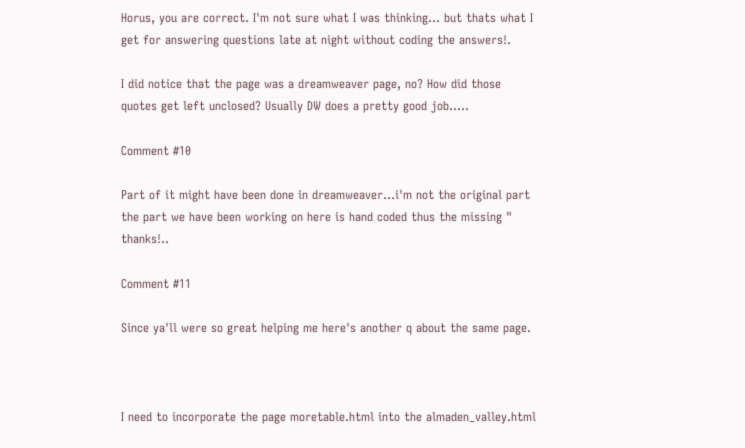Horus, you are correct. I'm not sure what I was thinking... but thats what I get for answering questions late at night without coding the answers!.

I did notice that the page was a dreamweaver page, no? How did those quotes get left unclosed? Usually DW does a pretty good job.....

Comment #10

Part of it might have been done in dreamweaver...i'm not the original part the part we have been working on here is hand coded thus the missing " thanks!..

Comment #11

Since ya'll were so great helping me here's another q about the same page.



I need to incorporate the page moretable.html into the almaden_valley.html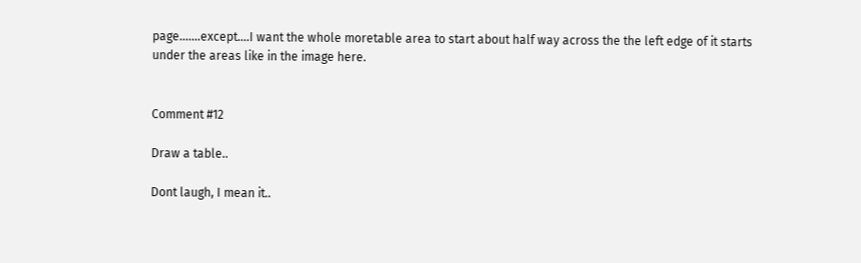page.......except....I want the whole moretable area to start about half way across the the left edge of it starts under the areas like in the image here.


Comment #12

Draw a table..

Dont laugh, I mean it..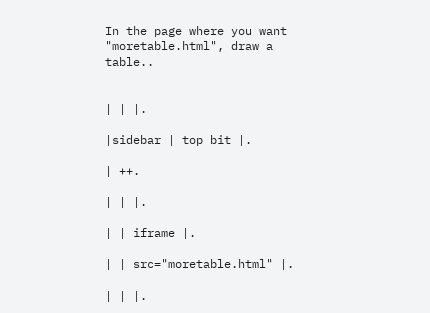In the page where you want "moretable.html", draw a table..


| | |.

|sidebar | top bit |.

| ++.

| | |.

| | iframe |.

| | src="moretable.html" |.

| | |.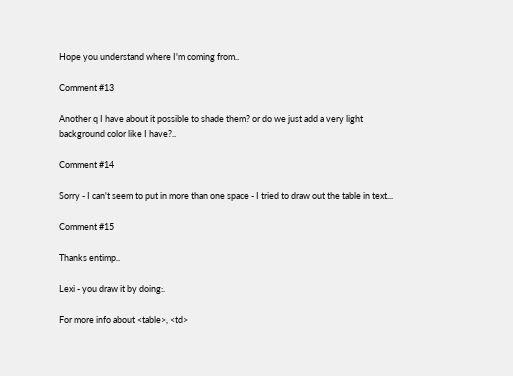Hope you understand where I'm coming from..

Comment #13

Another q I have about it possible to shade them? or do we just add a very light background color like I have?..

Comment #14

Sorry - I can't seem to put in more than one space - I tried to draw out the table in text...

Comment #15

Thanks entimp..

Lexi - you draw it by doing:.

For more info about <table>, <td>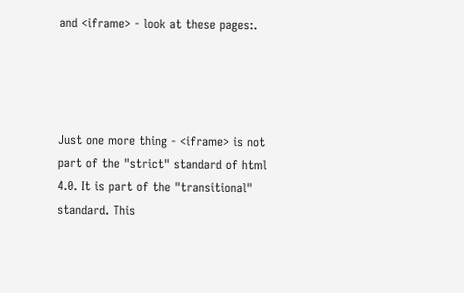and <iframe> - look at these pages:.




Just one more thing - <iframe> is not part of the "strict" standard of html 4.0. It is part of the "transitional" standard. This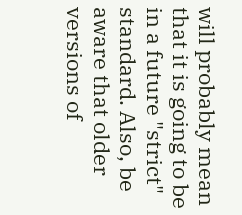will probably mean that it is going to be in a future "strict" standard. Also, be aware that older versions of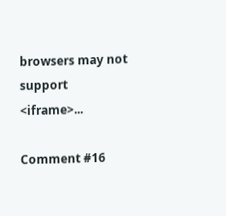browsers may not support <iframe>...

Comment #16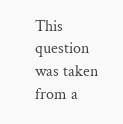This question was taken from a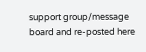support group/message board and re-posted here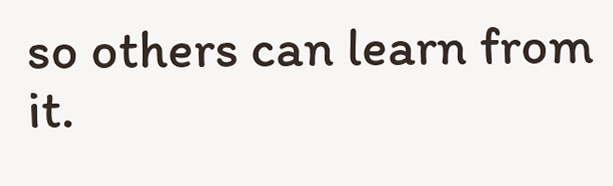so others can learn from it.